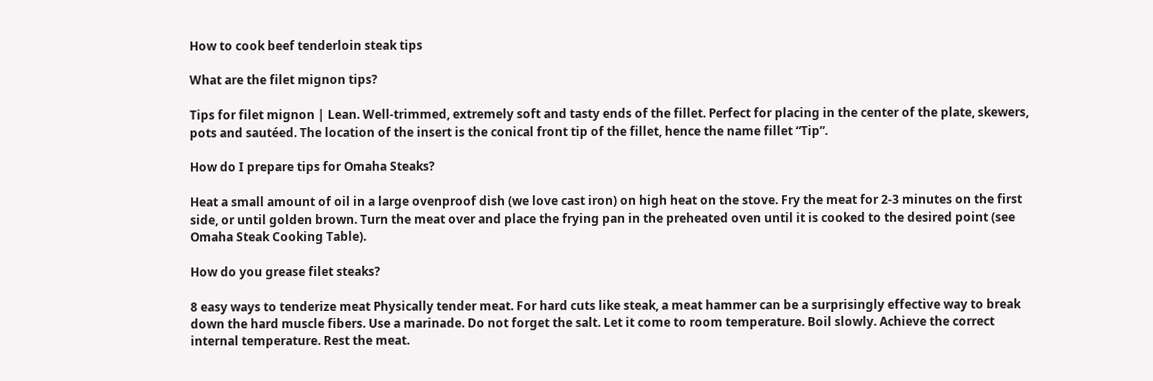How to cook beef tenderloin steak tips

What are the filet mignon tips?

Tips for filet mignon | Lean. Well-trimmed, extremely soft and tasty ends of the fillet. Perfect for placing in the center of the plate, skewers, pots and sautéed. The location of the insert is the conical front tip of the fillet, hence the name fillet “Tip”.

How do I prepare tips for Omaha Steaks?

Heat a small amount of oil in a large ovenproof dish (we love cast iron) on high heat on the stove. Fry the meat for 2-3 minutes on the first side, or until golden brown. Turn the meat over and place the frying pan in the preheated oven until it is cooked to the desired point (see Omaha Steak Cooking Table).

How do you grease filet steaks?

8 easy ways to tenderize meat Physically tender meat. For hard cuts like steak, a meat hammer can be a surprisingly effective way to break down the hard muscle fibers. Use a marinade. Do not forget the salt. Let it come to room temperature. Boil slowly. Achieve the correct internal temperature. Rest the meat.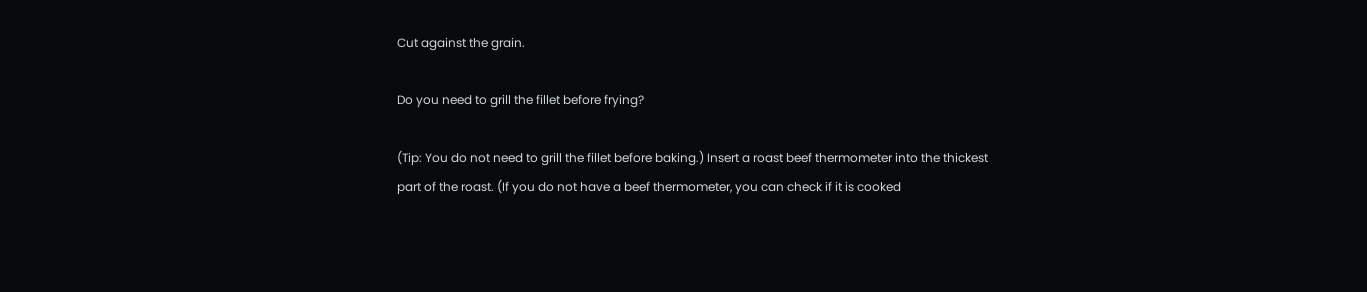Cut against the grain.

Do you need to grill the fillet before frying?

(Tip: You do not need to grill the fillet before baking.) Insert a roast beef thermometer into the thickest part of the roast. (If you do not have a beef thermometer, you can check if it is cooked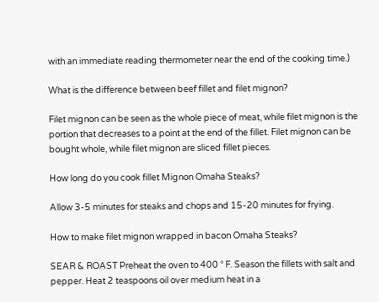with an immediate reading thermometer near the end of the cooking time.)

What is the difference between beef fillet and filet mignon?

Filet mignon can be seen as the whole piece of meat, while filet mignon is the portion that decreases to a point at the end of the fillet. Filet mignon can be bought whole, while filet mignon are sliced fillet pieces.

How long do you cook fillet Mignon Omaha Steaks?

Allow 3-5 minutes for steaks and chops and 15-20 minutes for frying.

How to make filet mignon wrapped in bacon Omaha Steaks?

SEAR & ROAST Preheat the oven to 400 ° F. Season the fillets with salt and pepper. Heat 2 teaspoons oil over medium heat in a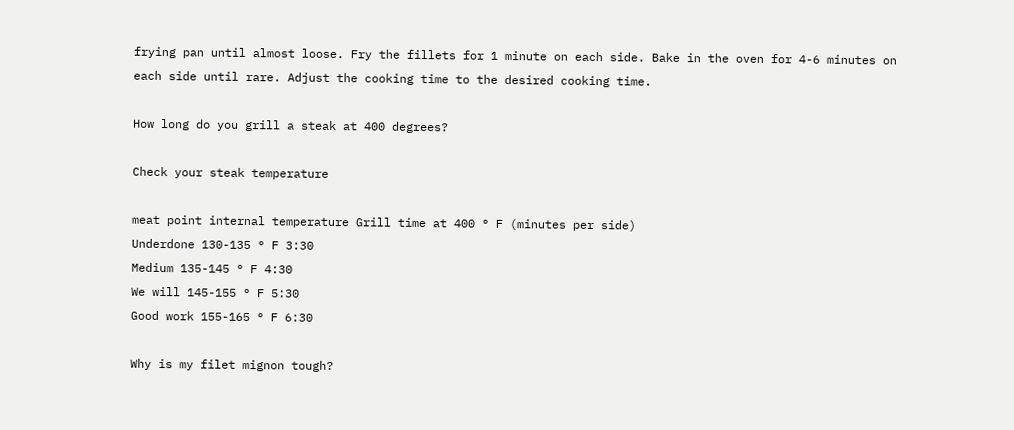frying pan until almost loose. Fry the fillets for 1 minute on each side. Bake in the oven for 4-6 minutes on each side until rare. Adjust the cooking time to the desired cooking time.

How long do you grill a steak at 400 degrees?

Check your steak temperature

meat point internal temperature Grill time at 400 ° F (minutes per side)
Underdone 130-135 ° F 3:30
Medium 135-145 ° F 4:30
We will 145-155 ° F 5:30
Good work 155-165 ° F 6:30

Why is my filet mignon tough?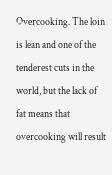Overcooking. The loin is lean and one of the tenderest cuts in the world, but the lack of fat means that overcooking will result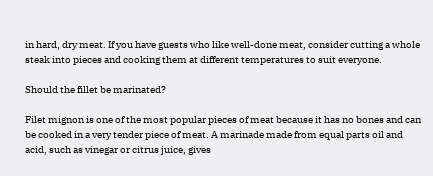in hard, dry meat. If you have guests who like well-done meat, consider cutting a whole steak into pieces and cooking them at different temperatures to suit everyone.

Should the fillet be marinated?

Filet mignon is one of the most popular pieces of meat because it has no bones and can be cooked in a very tender piece of meat. A marinade made from equal parts oil and acid, such as vinegar or citrus juice, gives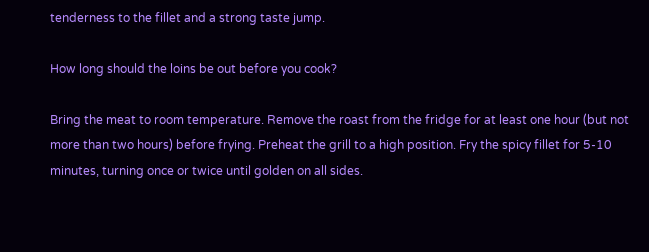tenderness to the fillet and a strong taste jump.

How long should the loins be out before you cook?

Bring the meat to room temperature. Remove the roast from the fridge for at least one hour (but not more than two hours) before frying. Preheat the grill to a high position. Fry the spicy fillet for 5-10 minutes, turning once or twice until golden on all sides.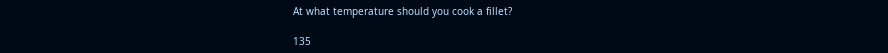At what temperature should you cook a fillet?

135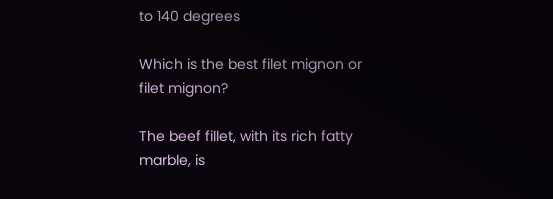to 140 degrees

Which is the best filet mignon or filet mignon?

The beef fillet, with its rich fatty marble, is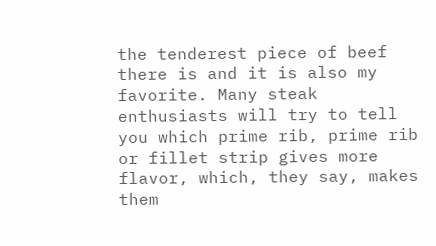the tenderest piece of beef there is and it is also my favorite. Many steak enthusiasts will try to tell you which prime rib, prime rib or fillet strip gives more flavor, which, they say, makes them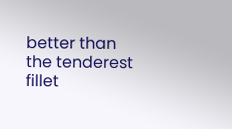better than the tenderest fillet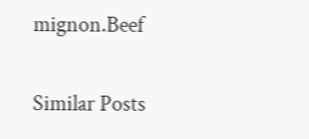mignon.Beef

Similar Posts